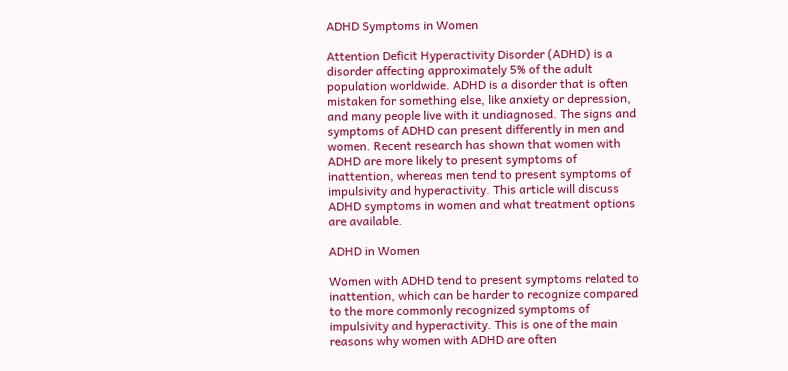ADHD Symptoms in Women

Attention Deficit Hyperactivity Disorder (ADHD) is a disorder affecting approximately 5% of the adult population worldwide. ADHD is a disorder that is often mistaken for something else, like anxiety or depression, and many people live with it undiagnosed. The signs and symptoms of ADHD can present differently in men and women. Recent research has shown that women with ADHD are more likely to present symptoms of inattention, whereas men tend to present symptoms of impulsivity and hyperactivity. This article will discuss ADHD symptoms in women and what treatment options are available.

ADHD in Women

Women with ADHD tend to present symptoms related to inattention, which can be harder to recognize compared to the more commonly recognized symptoms of impulsivity and hyperactivity. This is one of the main reasons why women with ADHD are often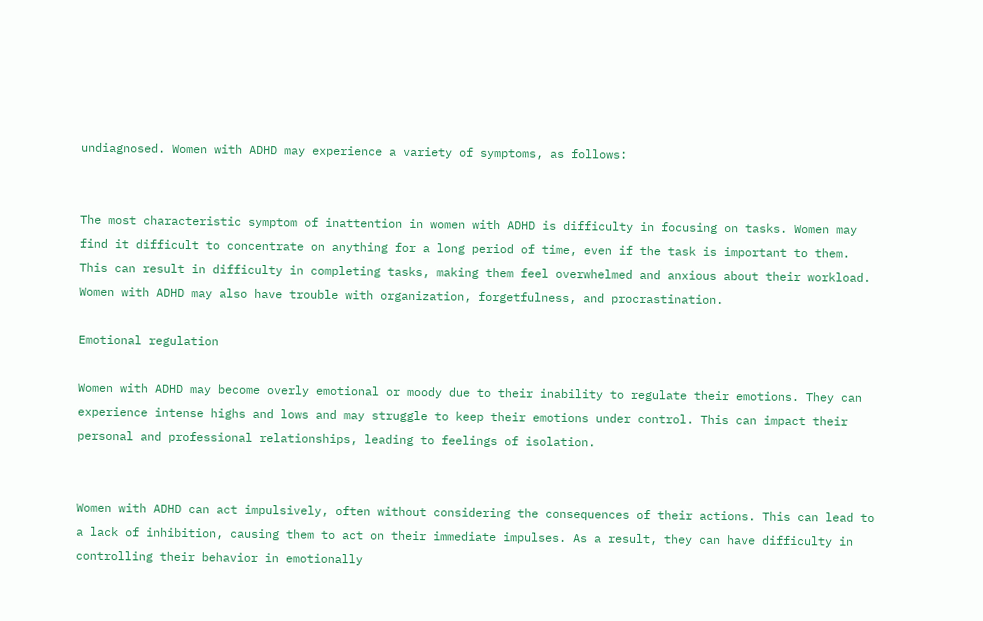undiagnosed. Women with ADHD may experience a variety of symptoms, as follows:


The most characteristic symptom of inattention in women with ADHD is difficulty in focusing on tasks. Women may find it difficult to concentrate on anything for a long period of time, even if the task is important to them. This can result in difficulty in completing tasks, making them feel overwhelmed and anxious about their workload. Women with ADHD may also have trouble with organization, forgetfulness, and procrastination.

Emotional regulation

Women with ADHD may become overly emotional or moody due to their inability to regulate their emotions. They can experience intense highs and lows and may struggle to keep their emotions under control. This can impact their personal and professional relationships, leading to feelings of isolation.


Women with ADHD can act impulsively, often without considering the consequences of their actions. This can lead to a lack of inhibition, causing them to act on their immediate impulses. As a result, they can have difficulty in controlling their behavior in emotionally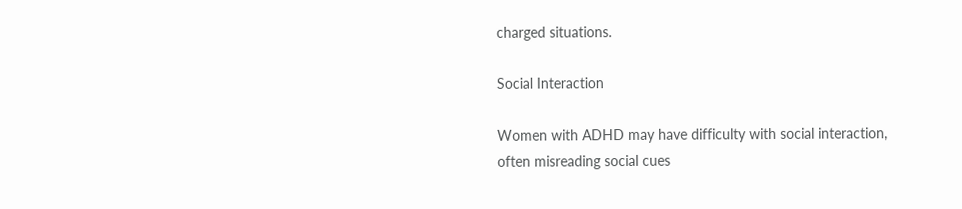charged situations.

Social Interaction

Women with ADHD may have difficulty with social interaction, often misreading social cues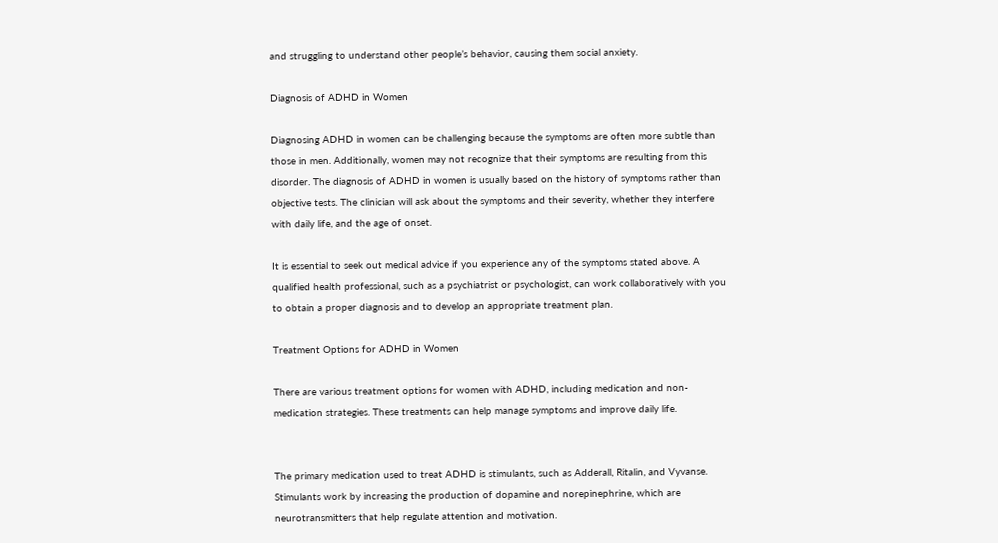and struggling to understand other people’s behavior, causing them social anxiety.

Diagnosis of ADHD in Women

Diagnosing ADHD in women can be challenging because the symptoms are often more subtle than those in men. Additionally, women may not recognize that their symptoms are resulting from this disorder. The diagnosis of ADHD in women is usually based on the history of symptoms rather than objective tests. The clinician will ask about the symptoms and their severity, whether they interfere with daily life, and the age of onset.

It is essential to seek out medical advice if you experience any of the symptoms stated above. A qualified health professional, such as a psychiatrist or psychologist, can work collaboratively with you to obtain a proper diagnosis and to develop an appropriate treatment plan.

Treatment Options for ADHD in Women

There are various treatment options for women with ADHD, including medication and non-medication strategies. These treatments can help manage symptoms and improve daily life.


The primary medication used to treat ADHD is stimulants, such as Adderall, Ritalin, and Vyvanse. Stimulants work by increasing the production of dopamine and norepinephrine, which are neurotransmitters that help regulate attention and motivation.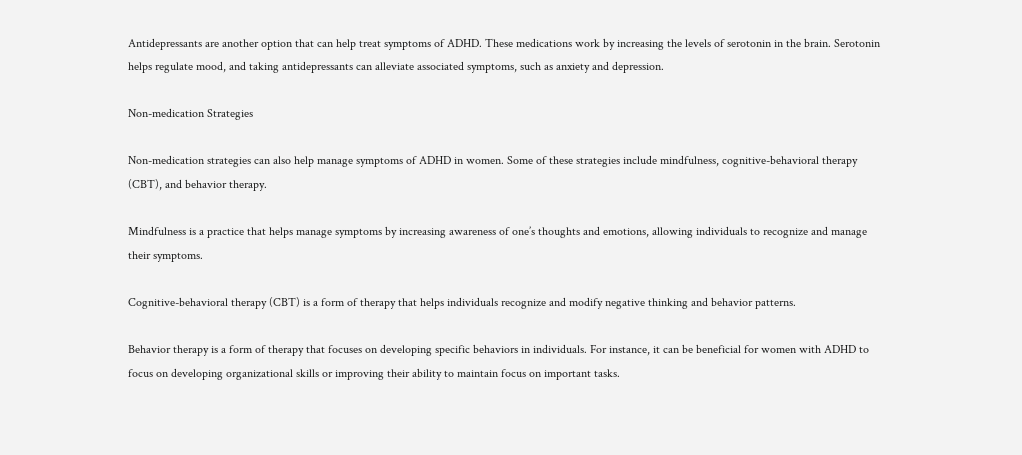Antidepressants are another option that can help treat symptoms of ADHD. These medications work by increasing the levels of serotonin in the brain. Serotonin helps regulate mood, and taking antidepressants can alleviate associated symptoms, such as anxiety and depression.

Non-medication Strategies

Non-medication strategies can also help manage symptoms of ADHD in women. Some of these strategies include mindfulness, cognitive-behavioral therapy (CBT), and behavior therapy.

Mindfulness is a practice that helps manage symptoms by increasing awareness of one’s thoughts and emotions, allowing individuals to recognize and manage their symptoms.

Cognitive-behavioral therapy (CBT) is a form of therapy that helps individuals recognize and modify negative thinking and behavior patterns.

Behavior therapy is a form of therapy that focuses on developing specific behaviors in individuals. For instance, it can be beneficial for women with ADHD to focus on developing organizational skills or improving their ability to maintain focus on important tasks.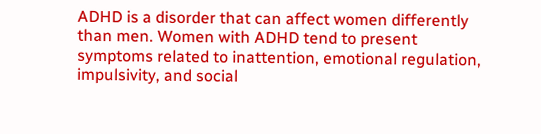ADHD is a disorder that can affect women differently than men. Women with ADHD tend to present symptoms related to inattention, emotional regulation, impulsivity, and social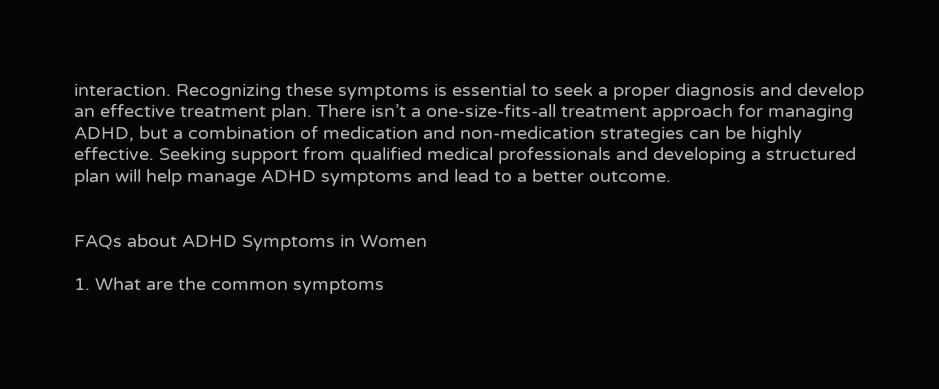interaction. Recognizing these symptoms is essential to seek a proper diagnosis and develop an effective treatment plan. There isn’t a one-size-fits-all treatment approach for managing ADHD, but a combination of medication and non-medication strategies can be highly effective. Seeking support from qualified medical professionals and developing a structured plan will help manage ADHD symptoms and lead to a better outcome.


FAQs about ADHD Symptoms in Women

1. What are the common symptoms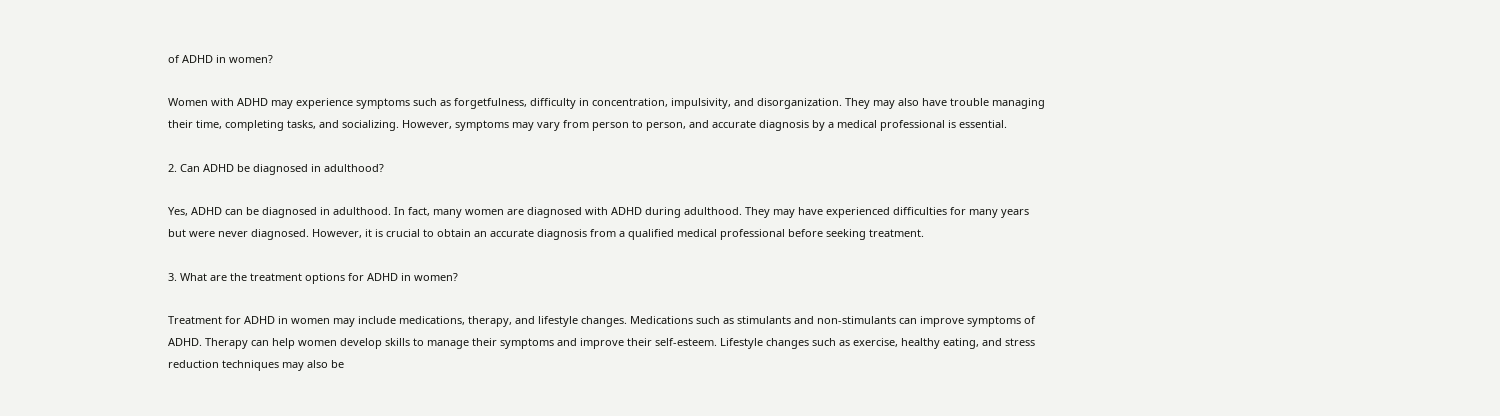of ADHD in women?

Women with ADHD may experience symptoms such as forgetfulness, difficulty in concentration, impulsivity, and disorganization. They may also have trouble managing their time, completing tasks, and socializing. However, symptoms may vary from person to person, and accurate diagnosis by a medical professional is essential.

2. Can ADHD be diagnosed in adulthood?

Yes, ADHD can be diagnosed in adulthood. In fact, many women are diagnosed with ADHD during adulthood. They may have experienced difficulties for many years but were never diagnosed. However, it is crucial to obtain an accurate diagnosis from a qualified medical professional before seeking treatment.

3. What are the treatment options for ADHD in women?

Treatment for ADHD in women may include medications, therapy, and lifestyle changes. Medications such as stimulants and non-stimulants can improve symptoms of ADHD. Therapy can help women develop skills to manage their symptoms and improve their self-esteem. Lifestyle changes such as exercise, healthy eating, and stress reduction techniques may also be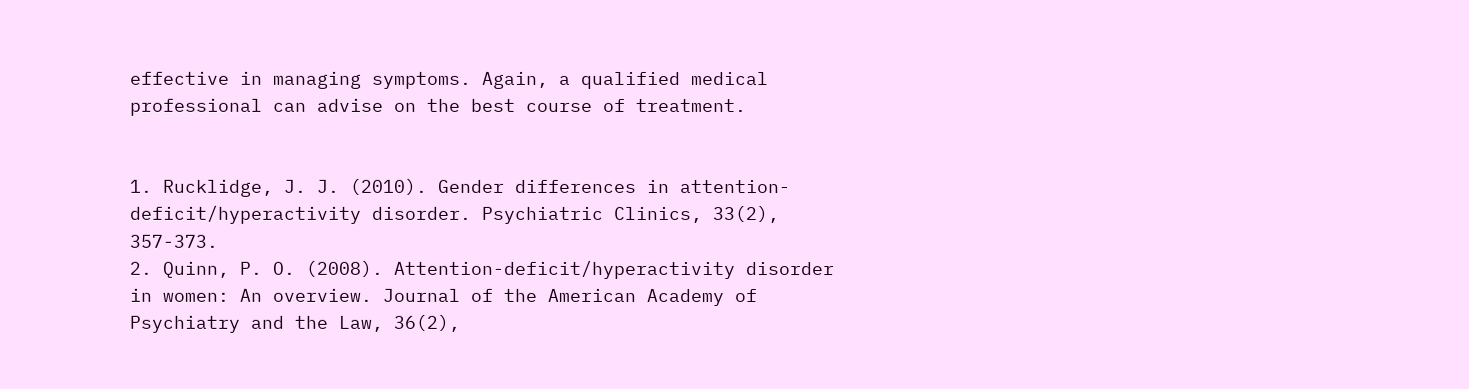effective in managing symptoms. Again, a qualified medical professional can advise on the best course of treatment.


1. Rucklidge, J. J. (2010). Gender differences in attention-deficit/hyperactivity disorder. Psychiatric Clinics, 33(2), 357-373.
2. Quinn, P. O. (2008). Attention-deficit/hyperactivity disorder in women: An overview. Journal of the American Academy of Psychiatry and the Law, 36(2),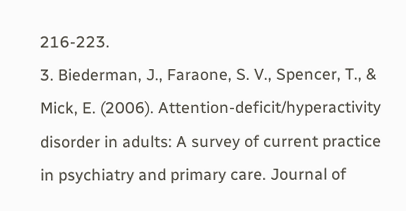216-223.
3. Biederman, J., Faraone, S. V., Spencer, T., & Mick, E. (2006). Attention-deficit/hyperactivity disorder in adults: A survey of current practice in psychiatry and primary care. Journal of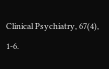Clinical Psychiatry, 67(4), 1-6.